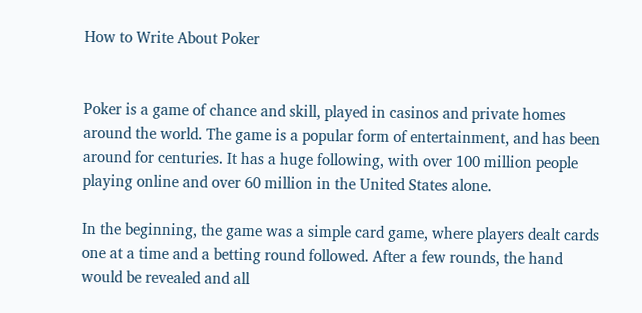How to Write About Poker


Poker is a game of chance and skill, played in casinos and private homes around the world. The game is a popular form of entertainment, and has been around for centuries. It has a huge following, with over 100 million people playing online and over 60 million in the United States alone.

In the beginning, the game was a simple card game, where players dealt cards one at a time and a betting round followed. After a few rounds, the hand would be revealed and all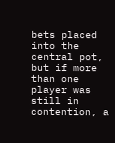bets placed into the central pot, but if more than one player was still in contention, a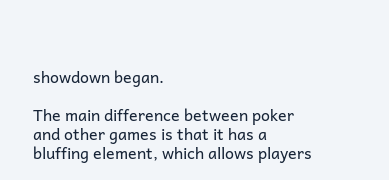showdown began.

The main difference between poker and other games is that it has a bluffing element, which allows players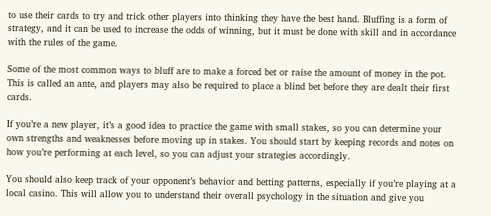to use their cards to try and trick other players into thinking they have the best hand. Bluffing is a form of strategy, and it can be used to increase the odds of winning, but it must be done with skill and in accordance with the rules of the game.

Some of the most common ways to bluff are to make a forced bet or raise the amount of money in the pot. This is called an ante, and players may also be required to place a blind bet before they are dealt their first cards.

If you’re a new player, it’s a good idea to practice the game with small stakes, so you can determine your own strengths and weaknesses before moving up in stakes. You should start by keeping records and notes on how you’re performing at each level, so you can adjust your strategies accordingly.

You should also keep track of your opponent’s behavior and betting patterns, especially if you’re playing at a local casino. This will allow you to understand their overall psychology in the situation and give you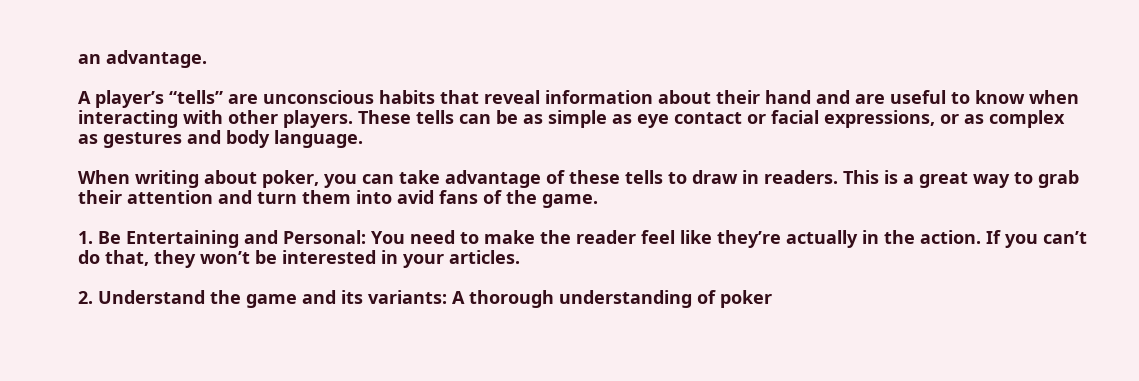an advantage.

A player’s “tells” are unconscious habits that reveal information about their hand and are useful to know when interacting with other players. These tells can be as simple as eye contact or facial expressions, or as complex as gestures and body language.

When writing about poker, you can take advantage of these tells to draw in readers. This is a great way to grab their attention and turn them into avid fans of the game.

1. Be Entertaining and Personal: You need to make the reader feel like they’re actually in the action. If you can’t do that, they won’t be interested in your articles.

2. Understand the game and its variants: A thorough understanding of poker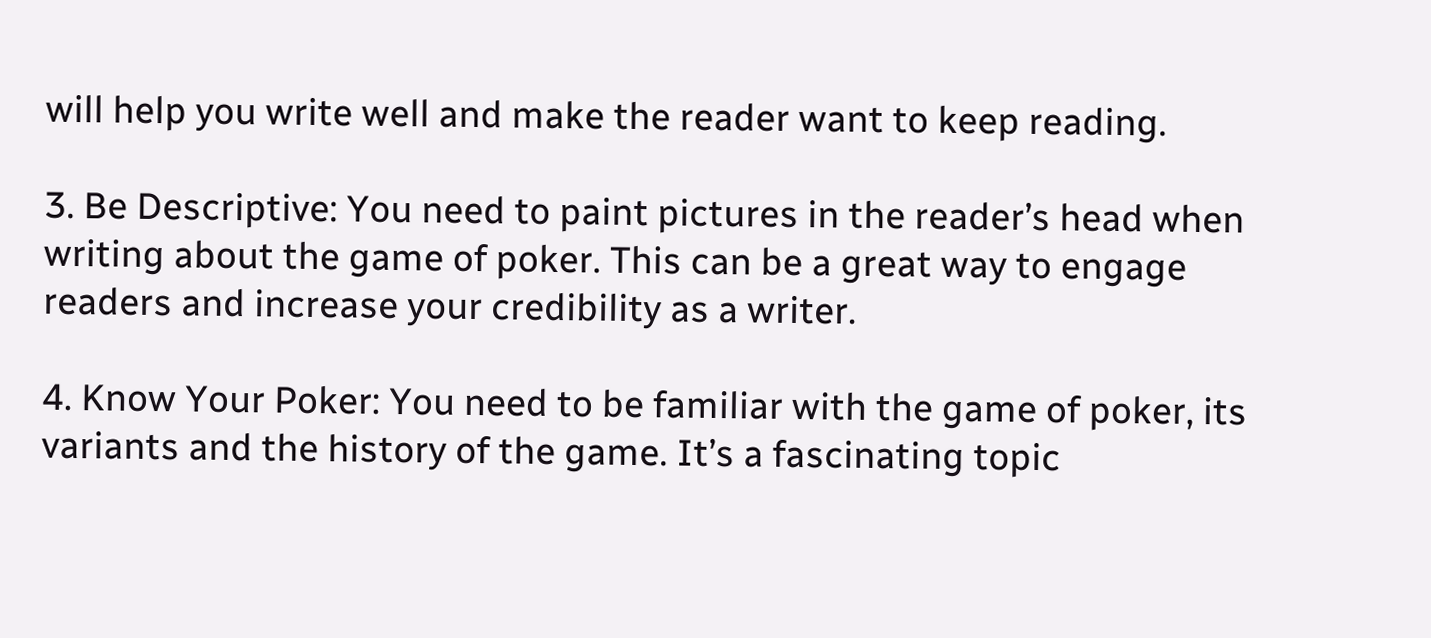will help you write well and make the reader want to keep reading.

3. Be Descriptive: You need to paint pictures in the reader’s head when writing about the game of poker. This can be a great way to engage readers and increase your credibility as a writer.

4. Know Your Poker: You need to be familiar with the game of poker, its variants and the history of the game. It’s a fascinating topic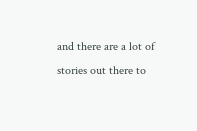and there are a lot of stories out there to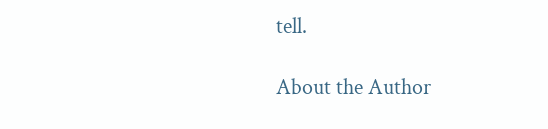tell.

About the Author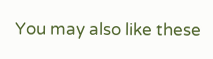You may also like these